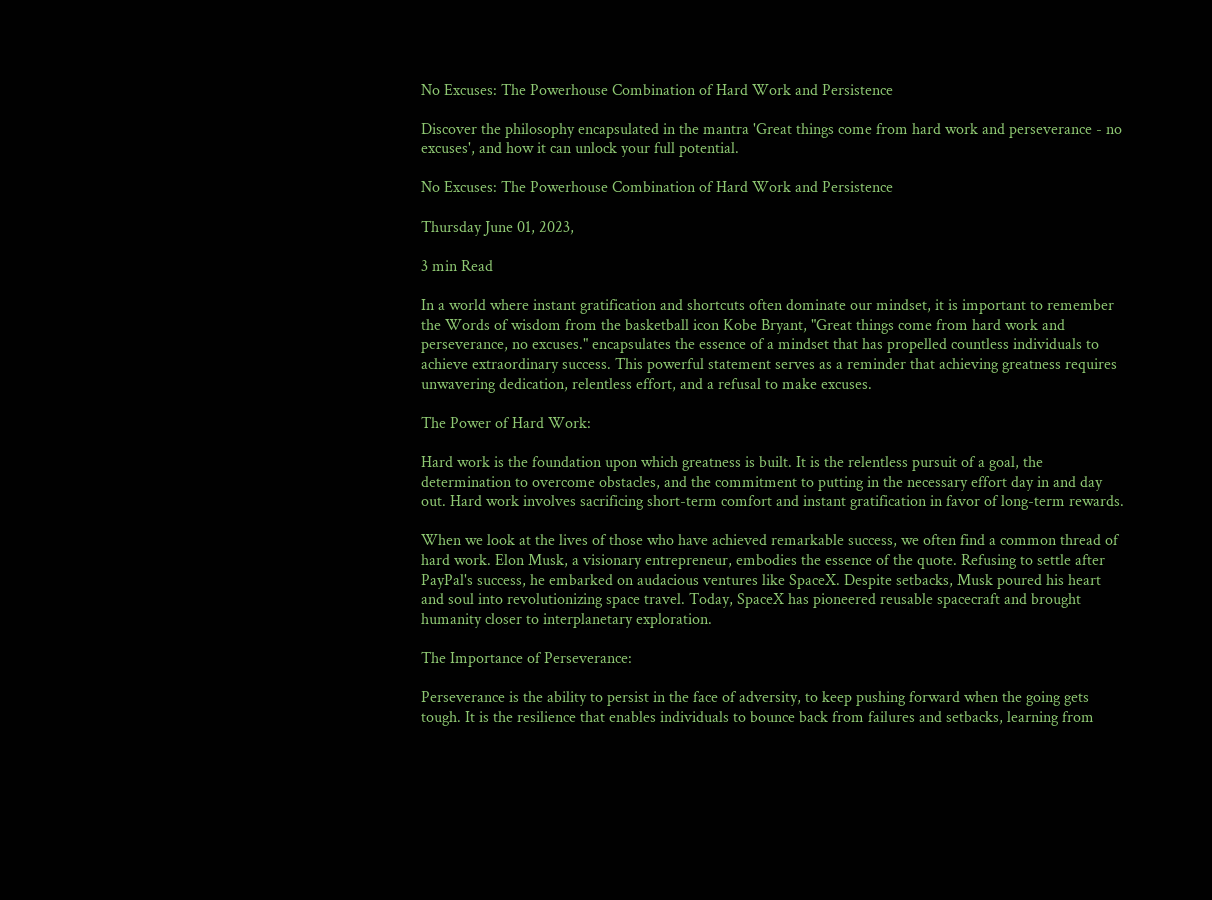No Excuses: The Powerhouse Combination of Hard Work and Persistence

Discover the philosophy encapsulated in the mantra 'Great things come from hard work and perseverance - no excuses', and how it can unlock your full potential.

No Excuses: The Powerhouse Combination of Hard Work and Persistence

Thursday June 01, 2023,

3 min Read

In a world where instant gratification and shortcuts often dominate our mindset, it is important to remember the Words of wisdom from the basketball icon Kobe Bryant, "Great things come from hard work and perseverance, no excuses." encapsulates the essence of a mindset that has propelled countless individuals to achieve extraordinary success. This powerful statement serves as a reminder that achieving greatness requires unwavering dedication, relentless effort, and a refusal to make excuses.

The Power of Hard Work:

Hard work is the foundation upon which greatness is built. It is the relentless pursuit of a goal, the determination to overcome obstacles, and the commitment to putting in the necessary effort day in and day out. Hard work involves sacrificing short-term comfort and instant gratification in favor of long-term rewards.

When we look at the lives of those who have achieved remarkable success, we often find a common thread of hard work. Elon Musk, a visionary entrepreneur, embodies the essence of the quote. Refusing to settle after PayPal's success, he embarked on audacious ventures like SpaceX. Despite setbacks, Musk poured his heart and soul into revolutionizing space travel. Today, SpaceX has pioneered reusable spacecraft and brought humanity closer to interplanetary exploration.

The Importance of Perseverance:

Perseverance is the ability to persist in the face of adversity, to keep pushing forward when the going gets tough. It is the resilience that enables individuals to bounce back from failures and setbacks, learning from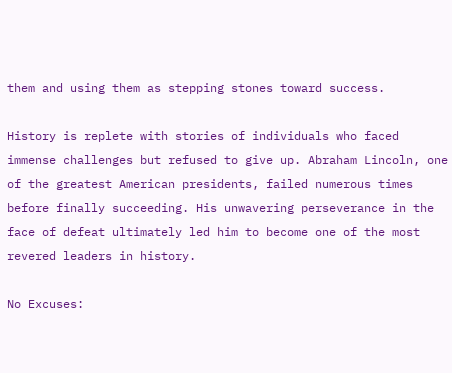them and using them as stepping stones toward success.

History is replete with stories of individuals who faced immense challenges but refused to give up. Abraham Lincoln, one of the greatest American presidents, failed numerous times before finally succeeding. His unwavering perseverance in the face of defeat ultimately led him to become one of the most revered leaders in history.

No Excuses: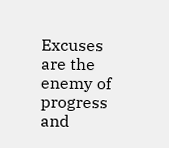Excuses are the enemy of progress and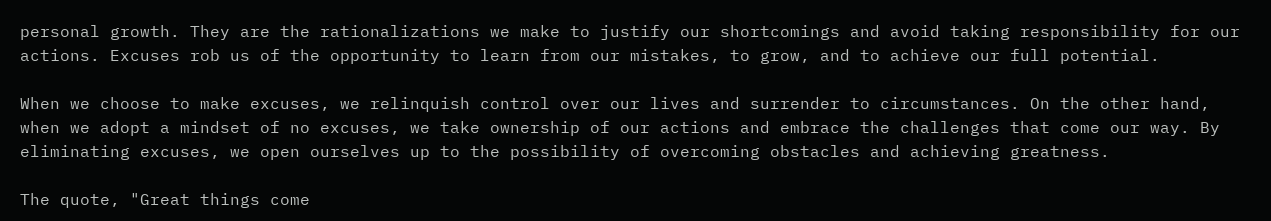personal growth. They are the rationalizations we make to justify our shortcomings and avoid taking responsibility for our actions. Excuses rob us of the opportunity to learn from our mistakes, to grow, and to achieve our full potential.

When we choose to make excuses, we relinquish control over our lives and surrender to circumstances. On the other hand, when we adopt a mindset of no excuses, we take ownership of our actions and embrace the challenges that come our way. By eliminating excuses, we open ourselves up to the possibility of overcoming obstacles and achieving greatness.

The quote, "Great things come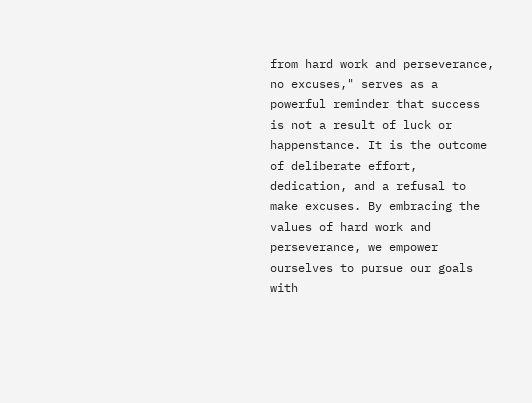from hard work and perseverance, no excuses," serves as a powerful reminder that success is not a result of luck or happenstance. It is the outcome of deliberate effort, dedication, and a refusal to make excuses. By embracing the values of hard work and perseverance, we empower ourselves to pursue our goals with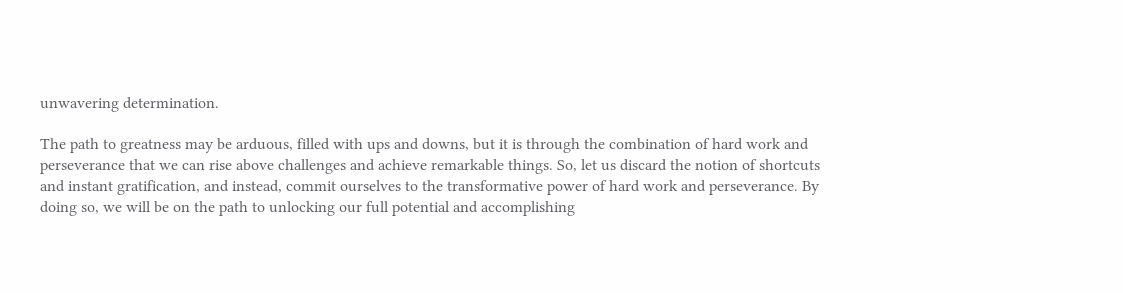unwavering determination.

The path to greatness may be arduous, filled with ups and downs, but it is through the combination of hard work and perseverance that we can rise above challenges and achieve remarkable things. So, let us discard the notion of shortcuts and instant gratification, and instead, commit ourselves to the transformative power of hard work and perseverance. By doing so, we will be on the path to unlocking our full potential and accomplishing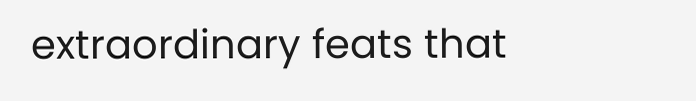extraordinary feats that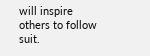will inspire others to follow suit.